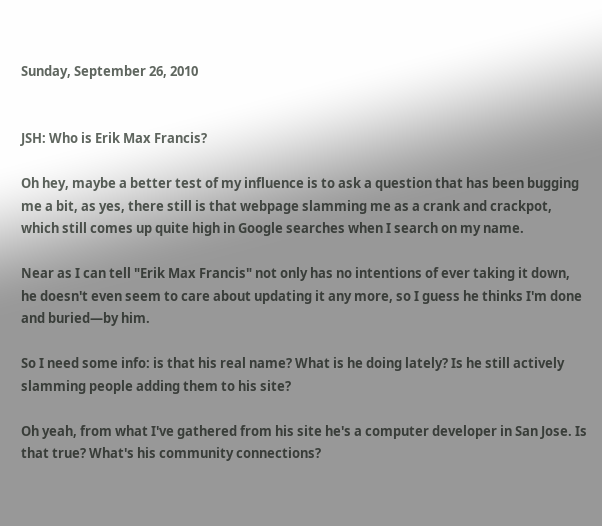Sunday, September 26, 2010


JSH: Who is Erik Max Francis?

Oh hey, maybe a better test of my influence is to ask a question that has been bugging me a bit, as yes, there still is that webpage slamming me as a crank and crackpot, which still comes up quite high in Google searches when I search on my name.

Near as I can tell "Erik Max Francis" not only has no intentions of ever taking it down, he doesn't even seem to care about updating it any more, so I guess he thinks I'm done and buried—by him.

So I need some info: is that his real name? What is he doing lately? Is he still actively slamming people adding them to his site?

Oh yeah, from what I've gathered from his site he's a computer developer in San Jose. Is that true? What's his community connections?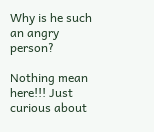Why is he such an angry person?

Nothing mean here!!! Just curious about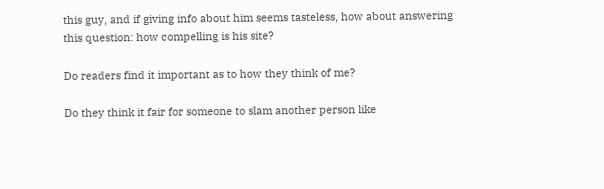this guy, and if giving info about him seems tasteless, how about answering this question: how compelling is his site?

Do readers find it important as to how they think of me?

Do they think it fair for someone to slam another person like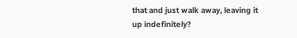that and just walk away, leaving it up indefinitely?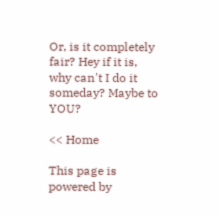Or, is it completely fair? Hey if it is, why can't I do it someday? Maybe to YOU?

<< Home

This page is powered by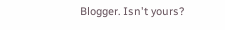Blogger. Isn't yours?